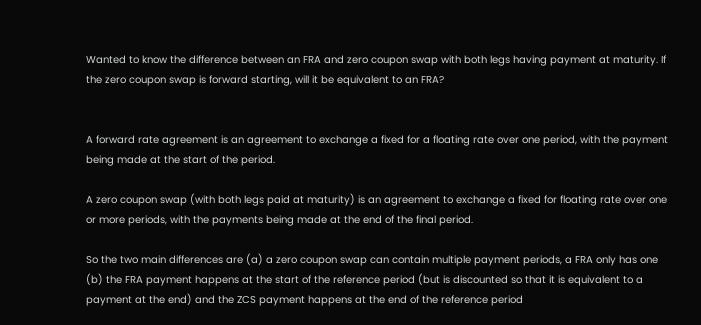Wanted to know the difference between an FRA and zero coupon swap with both legs having payment at maturity. If the zero coupon swap is forward starting, will it be equivalent to an FRA?


A forward rate agreement is an agreement to exchange a fixed for a floating rate over one period, with the payment being made at the start of the period.

A zero coupon swap (with both legs paid at maturity) is an agreement to exchange a fixed for floating rate over one or more periods, with the payments being made at the end of the final period.

So the two main differences are (a) a zero coupon swap can contain multiple payment periods, a FRA only has one (b) the FRA payment happens at the start of the reference period (but is discounted so that it is equivalent to a payment at the end) and the ZCS payment happens at the end of the reference period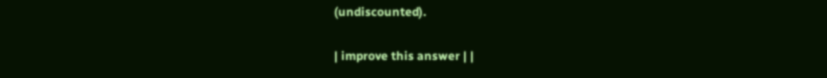(undiscounted).

| improve this answer | |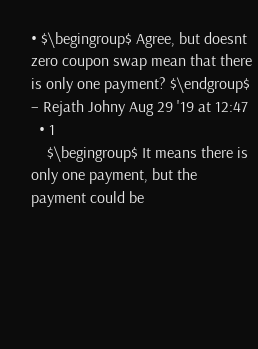• $\begingroup$ Agree, but doesnt zero coupon swap mean that there is only one payment? $\endgroup$ – Rejath Johny Aug 29 '19 at 12:47
  • 1
    $\begingroup$ It means there is only one payment, but the payment could be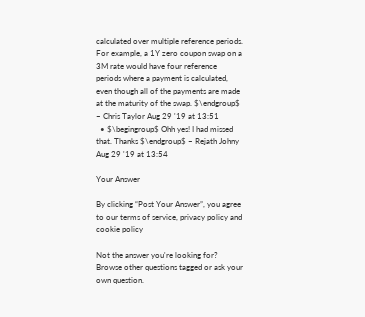calculated over multiple reference periods. For example, a 1Y zero coupon swap on a 3M rate would have four reference periods where a payment is calculated, even though all of the payments are made at the maturity of the swap. $\endgroup$ – Chris Taylor Aug 29 '19 at 13:51
  • $\begingroup$ Ohh yes! I had missed that. Thanks $\endgroup$ – Rejath Johny Aug 29 '19 at 13:54

Your Answer

By clicking “Post Your Answer”, you agree to our terms of service, privacy policy and cookie policy

Not the answer you're looking for? Browse other questions tagged or ask your own question.